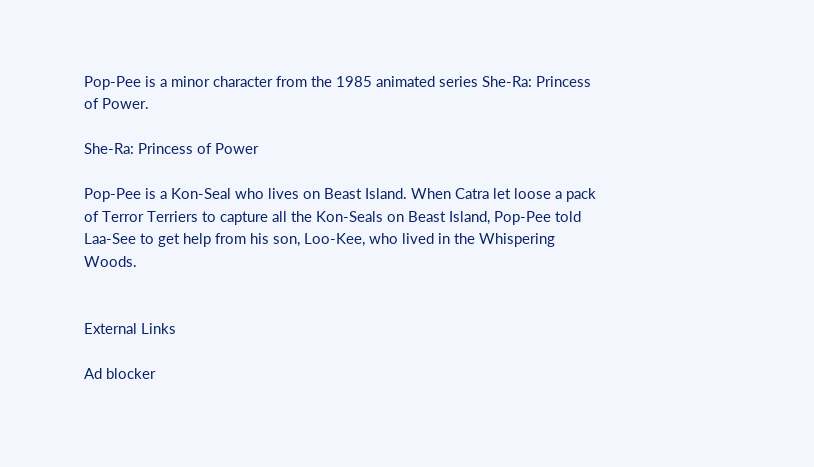Pop-Pee is a minor character from the 1985 animated series She-Ra: Princess of Power.

She-Ra: Princess of Power

Pop-Pee is a Kon-Seal who lives on Beast Island. When Catra let loose a pack of Terror Terriers to capture all the Kon-Seals on Beast Island, Pop-Pee told Laa-See to get help from his son, Loo-Kee, who lived in the Whispering Woods.


External Links

Ad blocker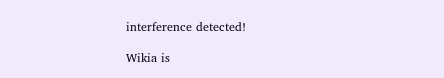interference detected!

Wikia is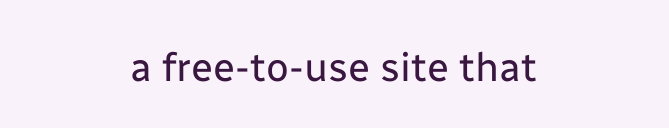a free-to-use site that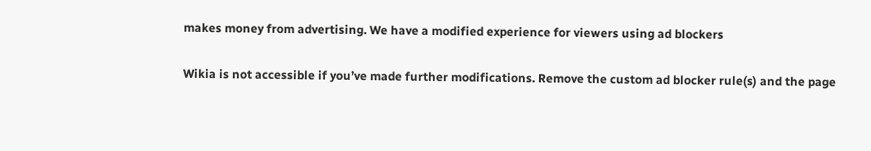makes money from advertising. We have a modified experience for viewers using ad blockers

Wikia is not accessible if you’ve made further modifications. Remove the custom ad blocker rule(s) and the page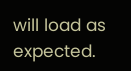will load as expected.